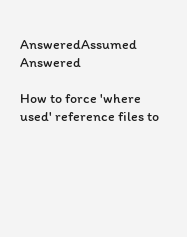AnsweredAssumed Answered

How to force 'where used' reference files to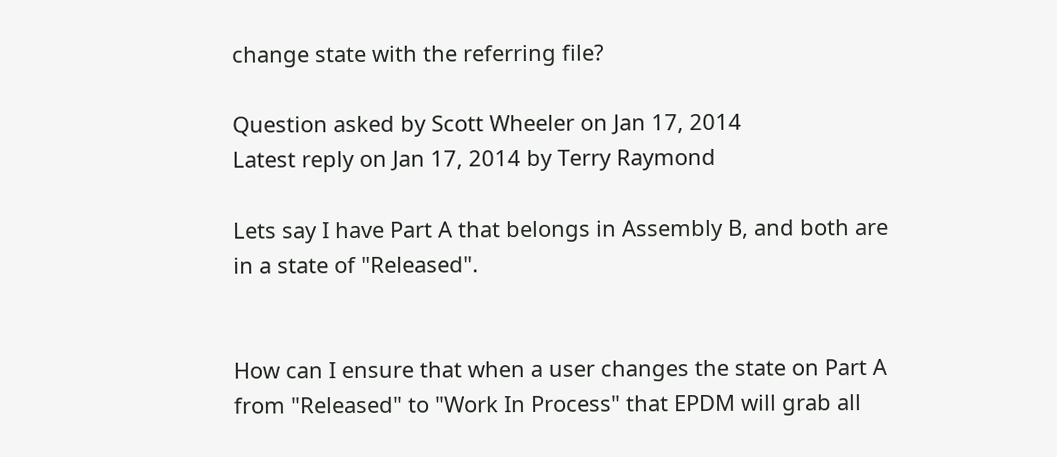change state with the referring file?

Question asked by Scott Wheeler on Jan 17, 2014
Latest reply on Jan 17, 2014 by Terry Raymond

Lets say I have Part A that belongs in Assembly B, and both are in a state of "Released".


How can I ensure that when a user changes the state on Part A from "Released" to "Work In Process" that EPDM will grab all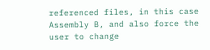referenced files, in this case Assembly B, and also force the user to change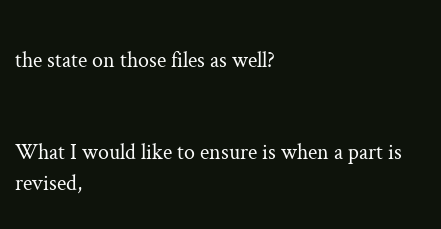the state on those files as well?


What I would like to ensure is when a part is revised,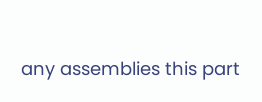any assemblies this part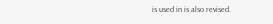is used in is also revised.